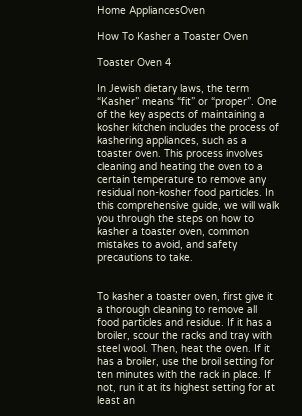Home AppliancesOven

How To Kasher a Toaster Oven

Toaster Oven 4

In Jewish dietary laws, the term “Kasher” means “fit” or “proper”. One of the key aspects of maintaining a kosher kitchen includes the process of kashering appliances, such as a toaster oven. This process involves cleaning and heating the oven to a certain temperature to remove any residual non-kosher food particles. In this comprehensive guide, we will walk you through the steps on how to kasher a toaster oven, common mistakes to avoid, and safety precautions to take.


To kasher a toaster oven, first give it a thorough cleaning to remove all food particles and residue. If it has a broiler, scour the racks and tray with steel wool. Then, heat the oven. If it has a broiler, use the broil setting for ten minutes with the rack in place. If not, run it at its highest setting for at least an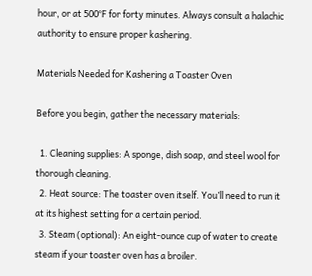hour, or at 500°F for forty minutes. Always consult a halachic authority to ensure proper kashering.

Materials Needed for Kashering a Toaster Oven

Before you begin, gather the necessary materials:

  1. Cleaning supplies: A sponge, dish soap, and steel wool for thorough cleaning.
  2. Heat source: The toaster oven itself. You’ll need to run it at its highest setting for a certain period.
  3. Steam (optional): An eight-ounce cup of water to create steam if your toaster oven has a broiler.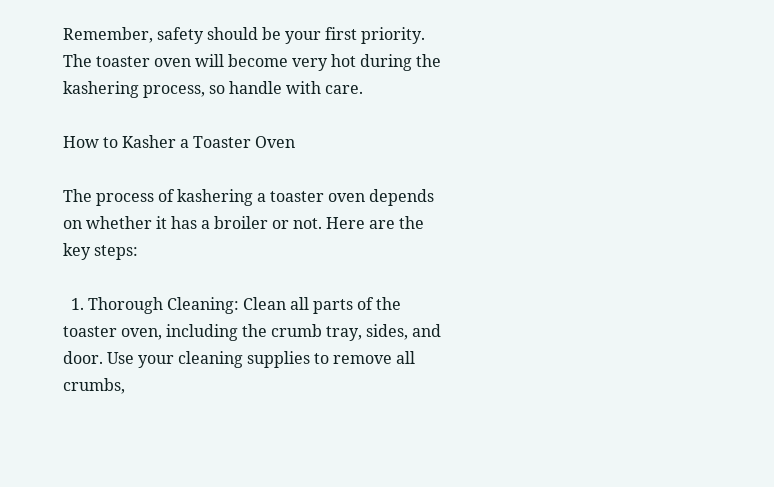Remember, safety should be your first priority. The toaster oven will become very hot during the kashering process, so handle with care.

How to Kasher a Toaster Oven

The process of kashering a toaster oven depends on whether it has a broiler or not. Here are the key steps:

  1. Thorough Cleaning: Clean all parts of the toaster oven, including the crumb tray, sides, and door. Use your cleaning supplies to remove all crumbs,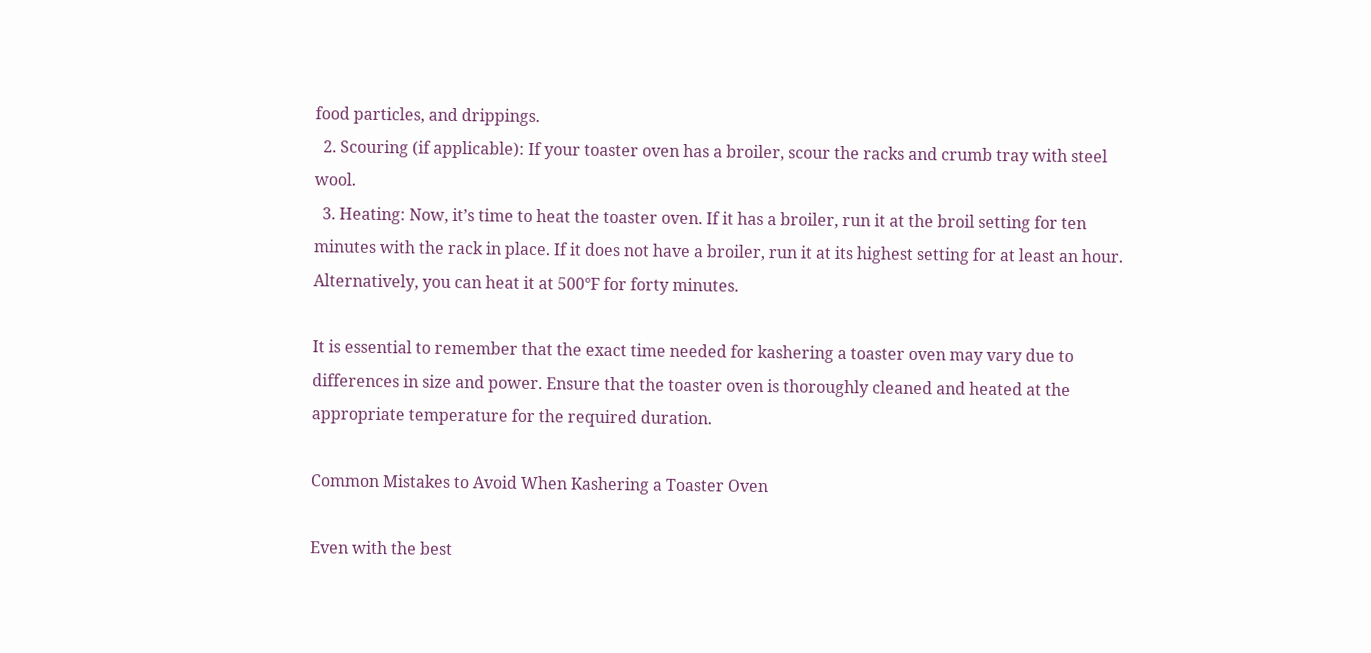food particles, and drippings.
  2. Scouring (if applicable): If your toaster oven has a broiler, scour the racks and crumb tray with steel wool.
  3. Heating: Now, it’s time to heat the toaster oven. If it has a broiler, run it at the broil setting for ten minutes with the rack in place. If it does not have a broiler, run it at its highest setting for at least an hour. Alternatively, you can heat it at 500°F for forty minutes.

It is essential to remember that the exact time needed for kashering a toaster oven may vary due to differences in size and power. Ensure that the toaster oven is thoroughly cleaned and heated at the appropriate temperature for the required duration.

Common Mistakes to Avoid When Kashering a Toaster Oven

Even with the best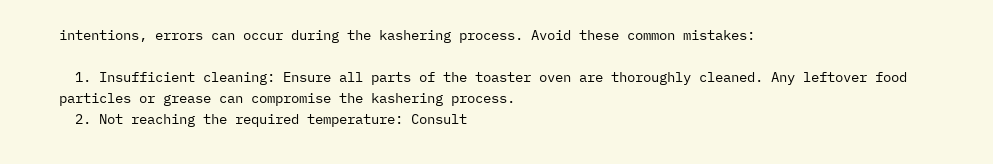intentions, errors can occur during the kashering process. Avoid these common mistakes:

  1. Insufficient cleaning: Ensure all parts of the toaster oven are thoroughly cleaned. Any leftover food particles or grease can compromise the kashering process.
  2. Not reaching the required temperature: Consult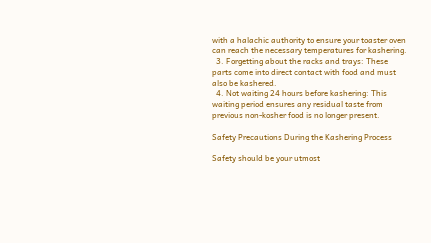with a halachic authority to ensure your toaster oven can reach the necessary temperatures for kashering.
  3. Forgetting about the racks and trays: These parts come into direct contact with food and must also be kashered.
  4. Not waiting 24 hours before kashering: This waiting period ensures any residual taste from previous non-kosher food is no longer present.

Safety Precautions During the Kashering Process

Safety should be your utmost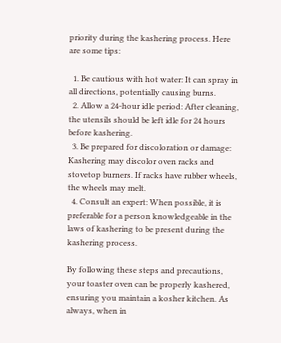priority during the kashering process. Here are some tips:

  1. Be cautious with hot water: It can spray in all directions, potentially causing burns.
  2. Allow a 24-hour idle period: After cleaning, the utensils should be left idle for 24 hours before kashering.
  3. Be prepared for discoloration or damage: Kashering may discolor oven racks and stovetop burners. If racks have rubber wheels, the wheels may melt.
  4. Consult an expert: When possible, it is preferable for a person knowledgeable in the laws of kashering to be present during the kashering process.

By following these steps and precautions, your toaster oven can be properly kashered, ensuring you maintain a kosher kitchen. As always, when in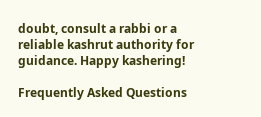doubt, consult a rabbi or a reliable kashrut authority for guidance. Happy kashering!

Frequently Asked Questions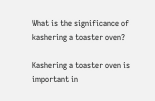What is the significance of kashering a toaster oven?

Kashering a toaster oven is important in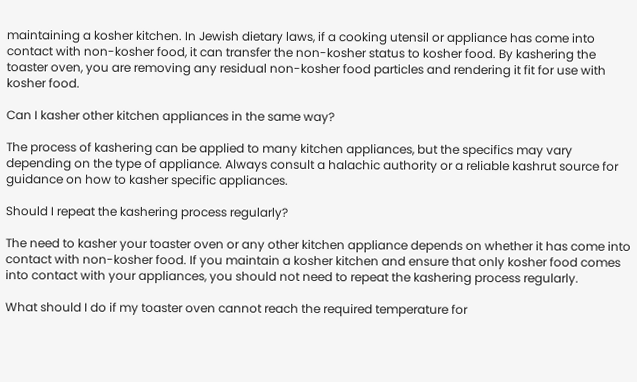maintaining a kosher kitchen. In Jewish dietary laws, if a cooking utensil or appliance has come into contact with non-kosher food, it can transfer the non-kosher status to kosher food. By kashering the toaster oven, you are removing any residual non-kosher food particles and rendering it fit for use with kosher food.

Can I kasher other kitchen appliances in the same way?

The process of kashering can be applied to many kitchen appliances, but the specifics may vary depending on the type of appliance. Always consult a halachic authority or a reliable kashrut source for guidance on how to kasher specific appliances.

Should I repeat the kashering process regularly?

The need to kasher your toaster oven or any other kitchen appliance depends on whether it has come into contact with non-kosher food. If you maintain a kosher kitchen and ensure that only kosher food comes into contact with your appliances, you should not need to repeat the kashering process regularly.

What should I do if my toaster oven cannot reach the required temperature for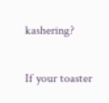kashering?

If your toaster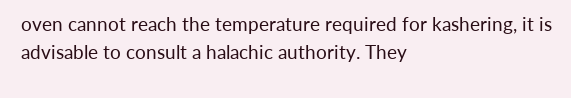oven cannot reach the temperature required for kashering, it is advisable to consult a halachic authority. They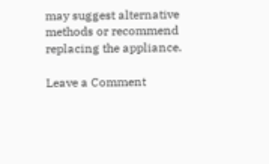may suggest alternative methods or recommend replacing the appliance.

Leave a Comment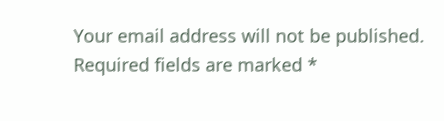Your email address will not be published. Required fields are marked *